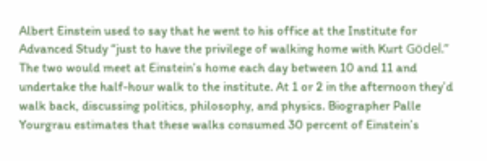Albert Einstein used to say that he went to his office at the Institute for Advanced Study “just to have the privilege of walking home with Kurt Gödel.” The two would meet at Einstein’s home each day between 10 and 11 and undertake the half-hour walk to the institute. At 1 or 2 in the afternoon they’d walk back, discussing politics, philosophy, and physics. Biographer Palle Yourgrau estimates that these walks consumed 30 percent of Einstein’s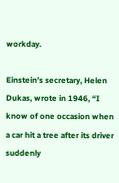workday.

Einstein’s secretary, Helen Dukas, wrote in 1946, “I know of one occasion when a car hit a tree after its driver suddenly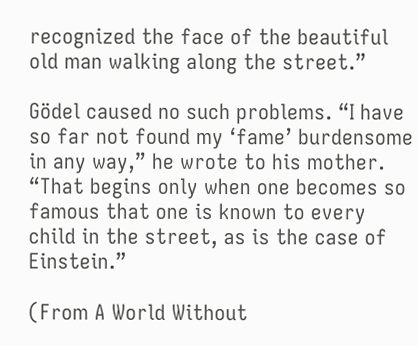recognized the face of the beautiful old man walking along the street.”

Gödel caused no such problems. “I have so far not found my ‘fame’ burdensome in any way,” he wrote to his mother. “That begins only when one becomes so famous that one is known to every child in the street, as is the case of Einstein.”

(From A World Without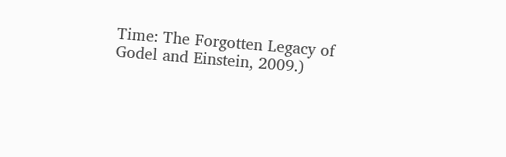Time: The Forgotten Legacy of Godel and Einstein, 2009.)